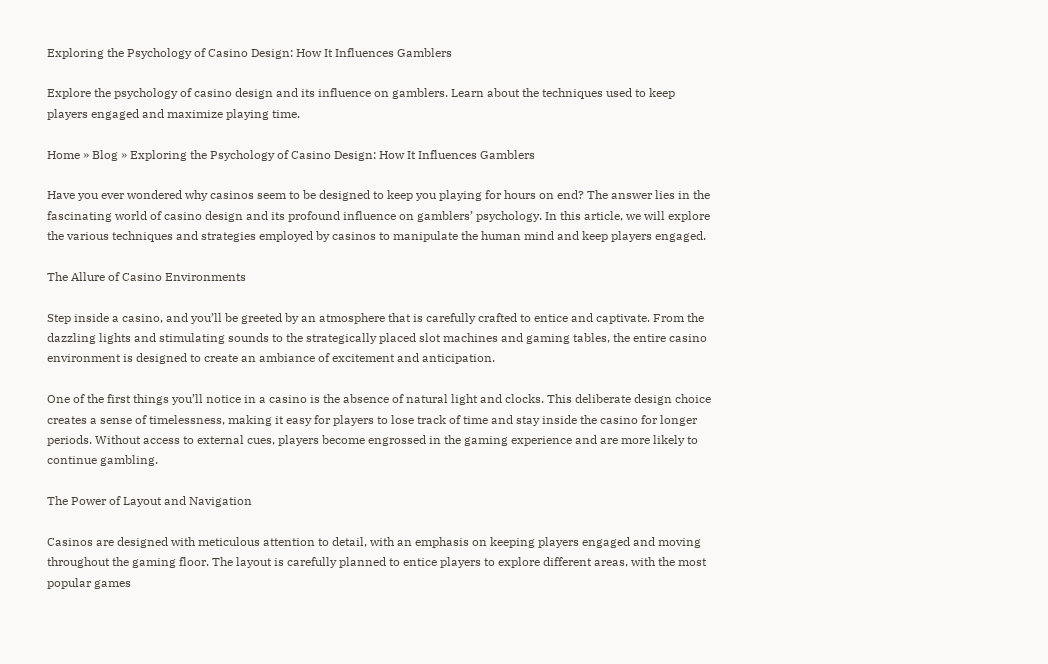Exploring the Psychology of Casino Design: How It Influences Gamblers

Explore the psychology of casino design and its influence on gamblers. Learn about the techniques used to keep players engaged and maximize playing time.

Home » Blog » Exploring the Psychology of Casino Design: How It Influences Gamblers

Have you ever wondered why casinos seem to be designed to keep you playing for hours on end? The answer lies in the fascinating world of casino design and its profound influence on gamblers’ psychology. In this article, we will explore the various techniques and strategies employed by casinos to manipulate the human mind and keep players engaged.

The Allure of Casino Environments

Step inside a casino, and you’ll be greeted by an atmosphere that is carefully crafted to entice and captivate. From the dazzling lights and stimulating sounds to the strategically placed slot machines and gaming tables, the entire casino environment is designed to create an ambiance of excitement and anticipation.

One of the first things you’ll notice in a casino is the absence of natural light and clocks. This deliberate design choice creates a sense of timelessness, making it easy for players to lose track of time and stay inside the casino for longer periods. Without access to external cues, players become engrossed in the gaming experience and are more likely to continue gambling.

The Power of Layout and Navigation

Casinos are designed with meticulous attention to detail, with an emphasis on keeping players engaged and moving throughout the gaming floor. The layout is carefully planned to entice players to explore different areas, with the most popular games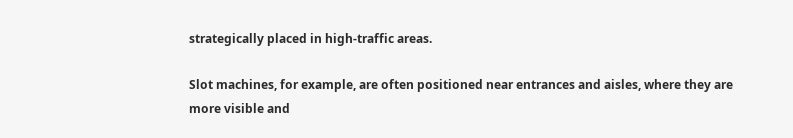strategically placed in high-traffic areas.

Slot machines, for example, are often positioned near entrances and aisles, where they are more visible and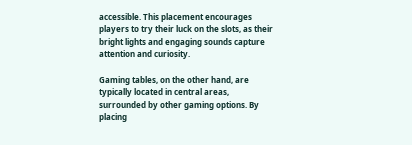accessible. This placement encourages players to try their luck on the slots, as their bright lights and engaging sounds capture attention and curiosity.

Gaming tables, on the other hand, are typically located in central areas, surrounded by other gaming options. By placing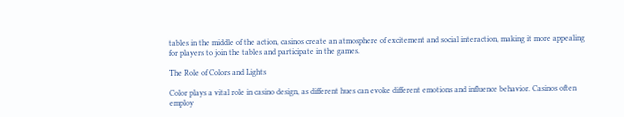tables in the middle of the action, casinos create an atmosphere of excitement and social interaction, making it more appealing for players to join the tables and participate in the games.

The Role of Colors and Lights

Color plays a vital role in casino design, as different hues can evoke different emotions and influence behavior. Casinos often employ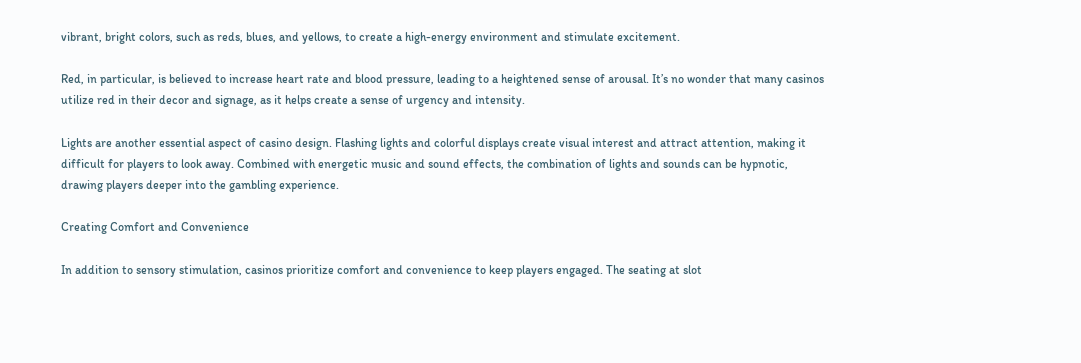vibrant, bright colors, such as reds, blues, and yellows, to create a high-energy environment and stimulate excitement.

Red, in particular, is believed to increase heart rate and blood pressure, leading to a heightened sense of arousal. It’s no wonder that many casinos utilize red in their decor and signage, as it helps create a sense of urgency and intensity.

Lights are another essential aspect of casino design. Flashing lights and colorful displays create visual interest and attract attention, making it difficult for players to look away. Combined with energetic music and sound effects, the combination of lights and sounds can be hypnotic, drawing players deeper into the gambling experience.

Creating Comfort and Convenience

In addition to sensory stimulation, casinos prioritize comfort and convenience to keep players engaged. The seating at slot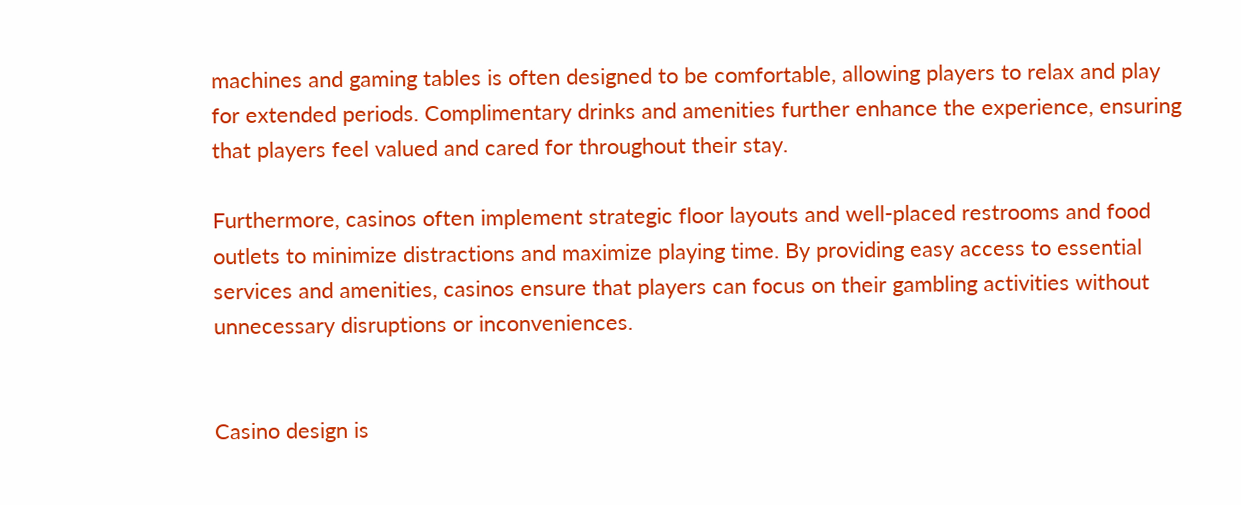machines and gaming tables is often designed to be comfortable, allowing players to relax and play for extended periods. Complimentary drinks and amenities further enhance the experience, ensuring that players feel valued and cared for throughout their stay.

Furthermore, casinos often implement strategic floor layouts and well-placed restrooms and food outlets to minimize distractions and maximize playing time. By providing easy access to essential services and amenities, casinos ensure that players can focus on their gambling activities without unnecessary disruptions or inconveniences.


Casino design is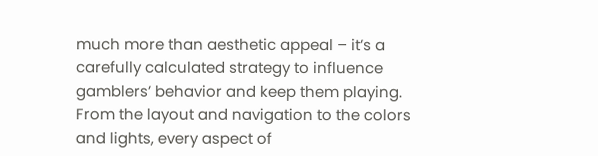much more than aesthetic appeal – it’s a carefully calculated strategy to influence gamblers’ behavior and keep them playing. From the layout and navigation to the colors and lights, every aspect of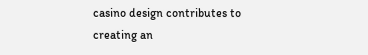casino design contributes to creating an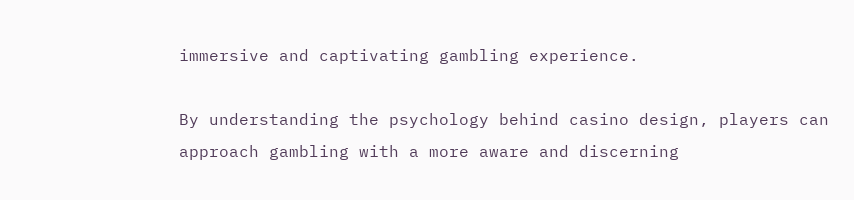immersive and captivating gambling experience.

By understanding the psychology behind casino design, players can approach gambling with a more aware and discerning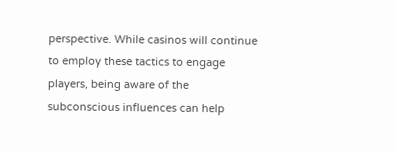perspective. While casinos will continue to employ these tactics to engage players, being aware of the subconscious influences can help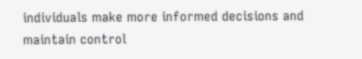individuals make more informed decisions and maintain control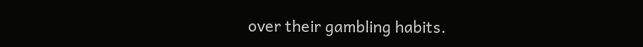over their gambling habits.